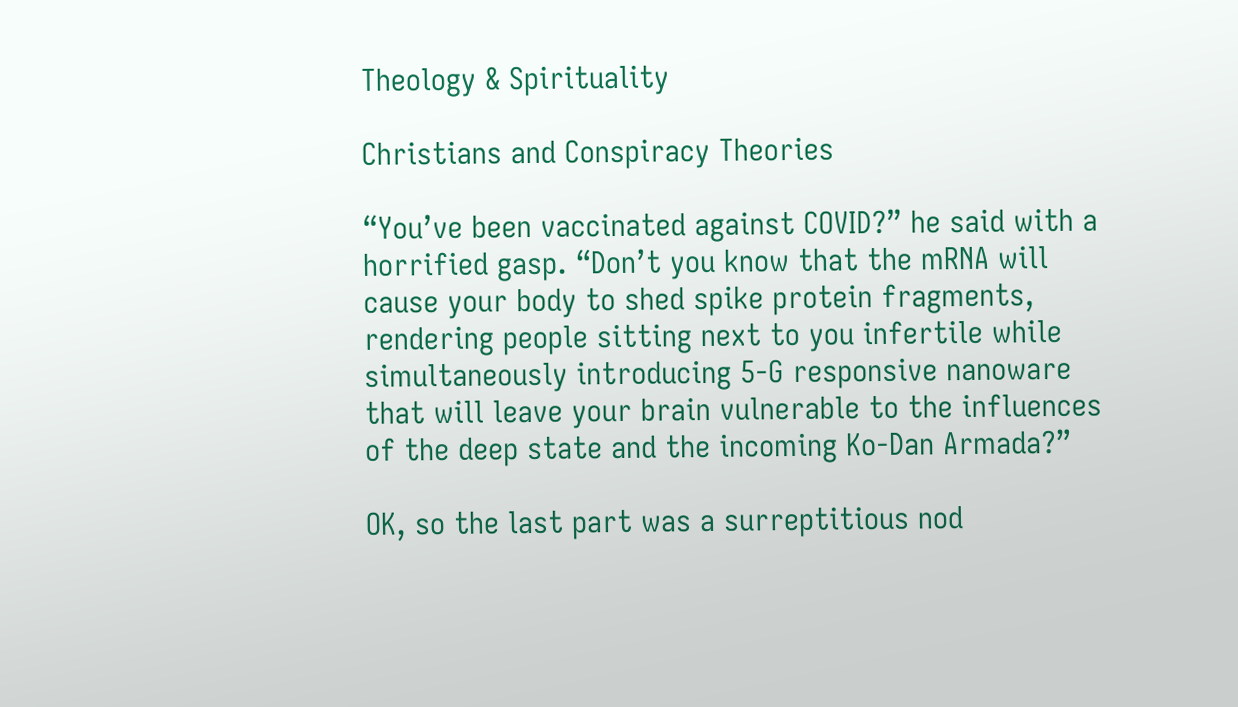Theology & Spirituality

Christians and Conspiracy Theories

“You’ve been vaccinated against COVID?” he said with a horrified gasp. “Don’t you know that the mRNA will cause your body to shed spike protein fragments, rendering people sitting next to you infertile while simultaneously introducing 5-G responsive nanoware that will leave your brain vulnerable to the influences of the deep state and the incoming Ko-Dan Armada?”

OK, so the last part was a surreptitious nod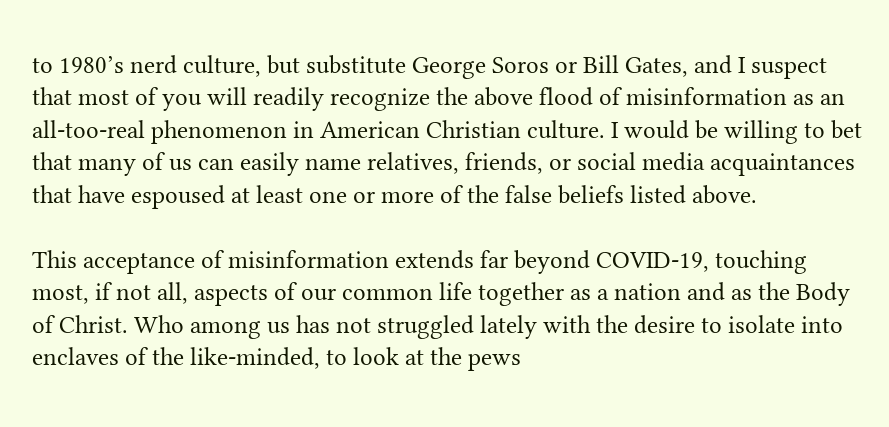to 1980’s nerd culture, but substitute George Soros or Bill Gates, and I suspect that most of you will readily recognize the above flood of misinformation as an all-too-real phenomenon in American Christian culture. I would be willing to bet that many of us can easily name relatives, friends, or social media acquaintances that have espoused at least one or more of the false beliefs listed above.

This acceptance of misinformation extends far beyond COVID-19, touching most, if not all, aspects of our common life together as a nation and as the Body of Christ. Who among us has not struggled lately with the desire to isolate into enclaves of the like-minded, to look at the pews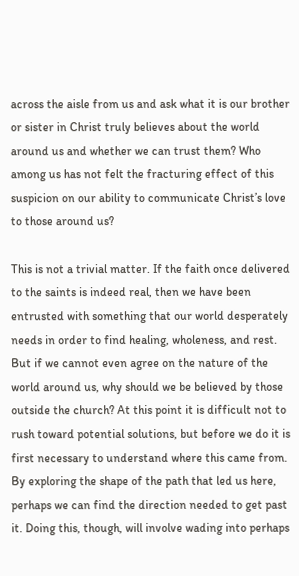across the aisle from us and ask what it is our brother or sister in Christ truly believes about the world around us and whether we can trust them? Who among us has not felt the fracturing effect of this suspicion on our ability to communicate Christ’s love to those around us?

This is not a trivial matter. If the faith once delivered to the saints is indeed real, then we have been entrusted with something that our world desperately needs in order to find healing, wholeness, and rest. But if we cannot even agree on the nature of the world around us, why should we be believed by those outside the church? At this point it is difficult not to rush toward potential solutions, but before we do it is first necessary to understand where this came from. By exploring the shape of the path that led us here, perhaps we can find the direction needed to get past it. Doing this, though, will involve wading into perhaps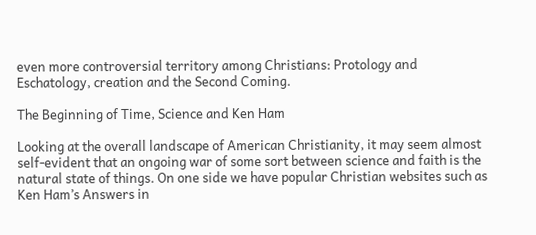even more controversial territory among Christians: Protology and Eschatology, creation and the Second Coming.

The Beginning of Time, Science and Ken Ham

Looking at the overall landscape of American Christianity, it may seem almost self-evident that an ongoing war of some sort between science and faith is the natural state of things. On one side we have popular Christian websites such as Ken Ham’s Answers in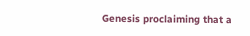Genesis proclaiming that a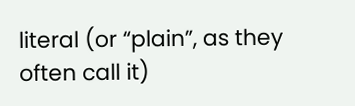literal (or “plain”, as they often call it)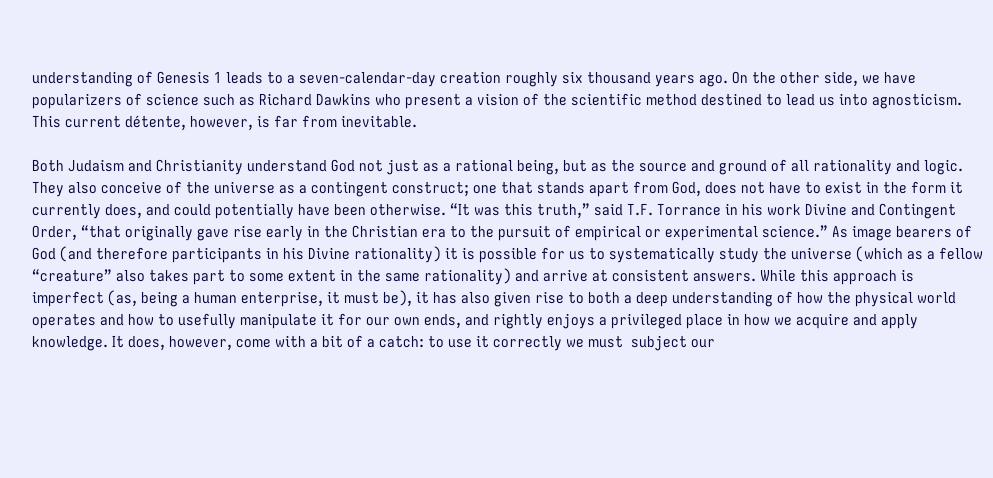understanding of Genesis 1 leads to a seven-calendar-day creation roughly six thousand years ago. On the other side, we have popularizers of science such as Richard Dawkins who present a vision of the scientific method destined to lead us into agnosticism. This current détente, however, is far from inevitable.

Both Judaism and Christianity understand God not just as a rational being, but as the source and ground of all rationality and logic. They also conceive of the universe as a contingent construct; one that stands apart from God, does not have to exist in the form it currently does, and could potentially have been otherwise. “It was this truth,” said T.F. Torrance in his work Divine and Contingent Order, “that originally gave rise early in the Christian era to the pursuit of empirical or experimental science.” As image bearers of God (and therefore participants in his Divine rationality) it is possible for us to systematically study the universe (which as a fellow “creature” also takes part to some extent in the same rationality) and arrive at consistent answers. While this approach is imperfect (as, being a human enterprise, it must be), it has also given rise to both a deep understanding of how the physical world operates and how to usefully manipulate it for our own ends, and rightly enjoys a privileged place in how we acquire and apply knowledge. It does, however, come with a bit of a catch: to use it correctly we must  subject our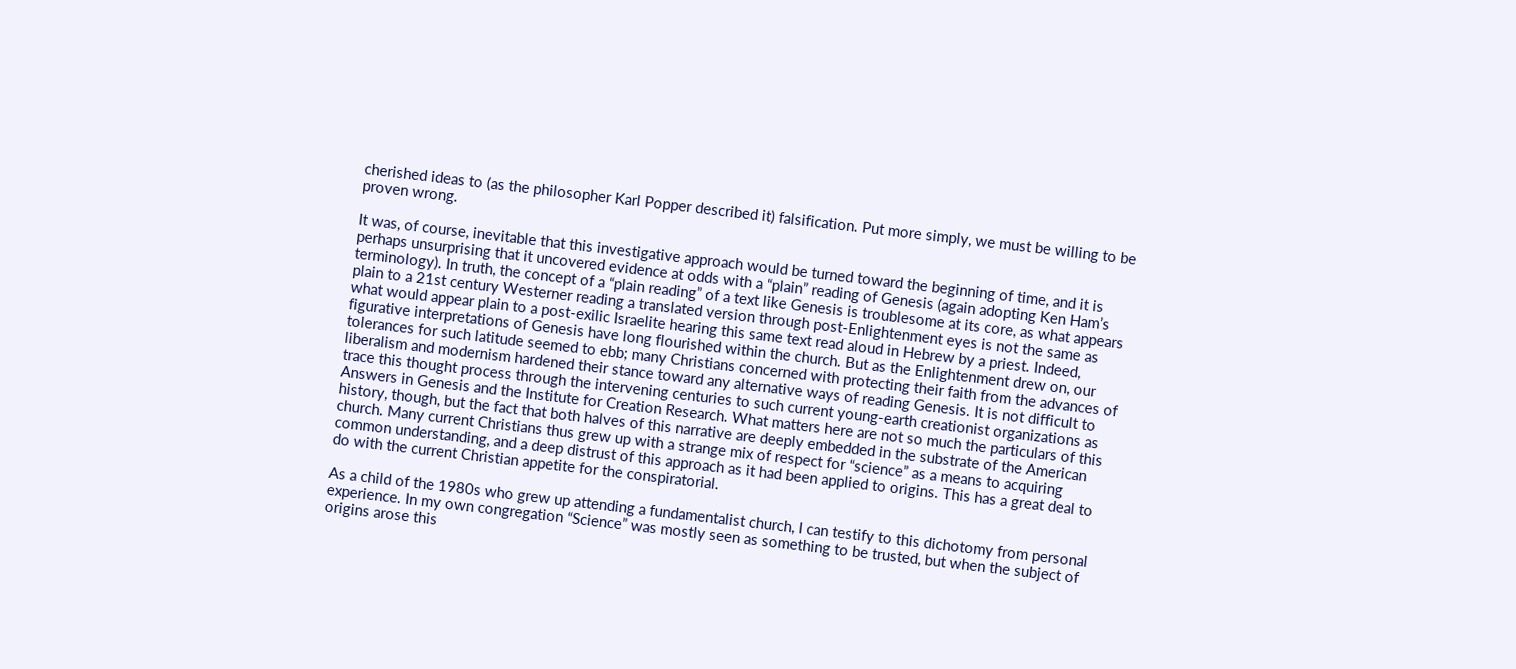cherished ideas to (as the philosopher Karl Popper described it) falsification. Put more simply, we must be willing to be proven wrong.

It was, of course, inevitable that this investigative approach would be turned toward the beginning of time, and it is perhaps unsurprising that it uncovered evidence at odds with a “plain” reading of Genesis (again adopting Ken Ham’s terminology). In truth, the concept of a “plain reading” of a text like Genesis is troublesome at its core, as what appears plain to a 21st century Westerner reading a translated version through post-Enlightenment eyes is not the same as what would appear plain to a post-exilic Israelite hearing this same text read aloud in Hebrew by a priest. Indeed, figurative interpretations of Genesis have long flourished within the church. But as the Enlightenment drew on, our tolerances for such latitude seemed to ebb; many Christians concerned with protecting their faith from the advances of liberalism and modernism hardened their stance toward any alternative ways of reading Genesis. It is not difficult to trace this thought process through the intervening centuries to such current young-earth creationist organizations as Answers in Genesis and the Institute for Creation Research. What matters here are not so much the particulars of this history, though, but the fact that both halves of this narrative are deeply embedded in the substrate of the American church. Many current Christians thus grew up with a strange mix of respect for “science” as a means to acquiring common understanding, and a deep distrust of this approach as it had been applied to origins. This has a great deal to do with the current Christian appetite for the conspiratorial.

As a child of the 1980s who grew up attending a fundamentalist church, I can testify to this dichotomy from personal experience. In my own congregation “Science” was mostly seen as something to be trusted, but when the subject of origins arose this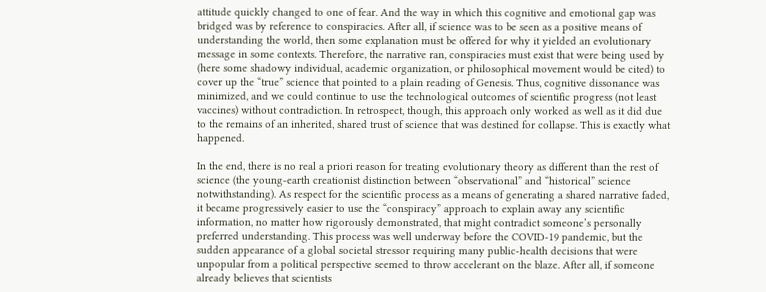attitude quickly changed to one of fear. And the way in which this cognitive and emotional gap was bridged was by reference to conspiracies. After all, if science was to be seen as a positive means of understanding the world, then some explanation must be offered for why it yielded an evolutionary message in some contexts. Therefore, the narrative ran, conspiracies must exist that were being used by (here some shadowy individual, academic organization, or philosophical movement would be cited) to cover up the “true” science that pointed to a plain reading of Genesis. Thus, cognitive dissonance was minimized, and we could continue to use the technological outcomes of scientific progress (not least vaccines) without contradiction. In retrospect, though, this approach only worked as well as it did due to the remains of an inherited, shared trust of science that was destined for collapse. This is exactly what happened.

In the end, there is no real a priori reason for treating evolutionary theory as different than the rest of science (the young-earth creationist distinction between “observational” and “historical” science notwithstanding). As respect for the scientific process as a means of generating a shared narrative faded, it became progressively easier to use the “conspiracy” approach to explain away any scientific information, no matter how rigorously demonstrated, that might contradict someone’s personally preferred understanding. This process was well underway before the COVID-19 pandemic, but the sudden appearance of a global societal stressor requiring many public-health decisions that were unpopular from a political perspective seemed to throw accelerant on the blaze. After all, if someone already believes that scientists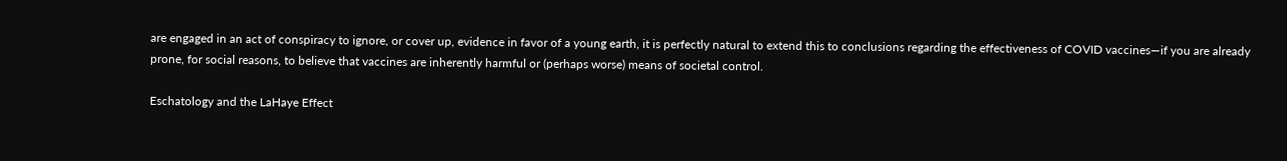are engaged in an act of conspiracy to ignore, or cover up, evidence in favor of a young earth, it is perfectly natural to extend this to conclusions regarding the effectiveness of COVID vaccines—if you are already prone, for social reasons, to believe that vaccines are inherently harmful or (perhaps worse) means of societal control.

Eschatology and the LaHaye Effect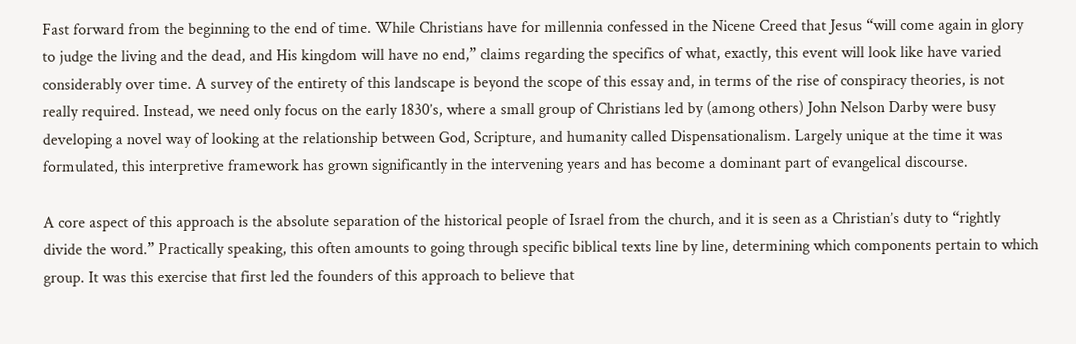Fast forward from the beginning to the end of time. While Christians have for millennia confessed in the Nicene Creed that Jesus “will come again in glory to judge the living and the dead, and His kingdom will have no end,” claims regarding the specifics of what, exactly, this event will look like have varied considerably over time. A survey of the entirety of this landscape is beyond the scope of this essay and, in terms of the rise of conspiracy theories, is not really required. Instead, we need only focus on the early 1830’s, where a small group of Christians led by (among others) John Nelson Darby were busy developing a novel way of looking at the relationship between God, Scripture, and humanity called Dispensationalism. Largely unique at the time it was formulated, this interpretive framework has grown significantly in the intervening years and has become a dominant part of evangelical discourse.

A core aspect of this approach is the absolute separation of the historical people of Israel from the church, and it is seen as a Christian’s duty to “rightly divide the word.” Practically speaking, this often amounts to going through specific biblical texts line by line, determining which components pertain to which group. It was this exercise that first led the founders of this approach to believe that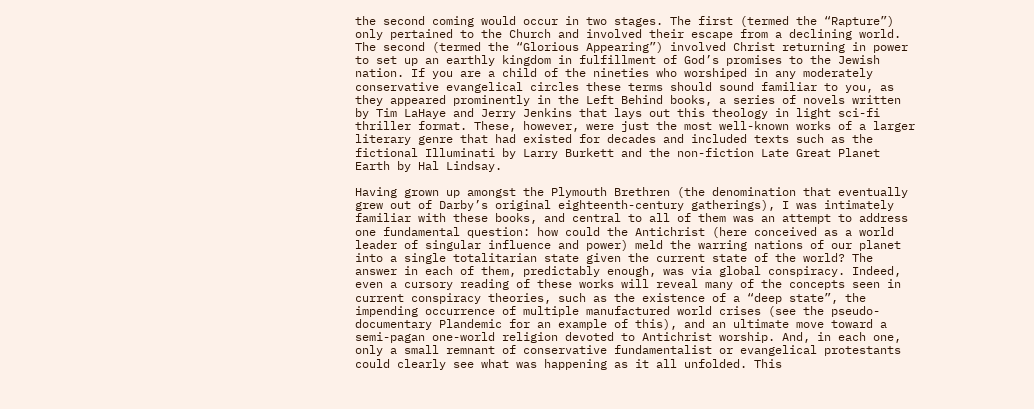the second coming would occur in two stages. The first (termed the “Rapture”) only pertained to the Church and involved their escape from a declining world. The second (termed the “Glorious Appearing”) involved Christ returning in power to set up an earthly kingdom in fulfillment of God’s promises to the Jewish nation. If you are a child of the nineties who worshiped in any moderately conservative evangelical circles these terms should sound familiar to you, as they appeared prominently in the Left Behind books, a series of novels written by Tim LaHaye and Jerry Jenkins that lays out this theology in light sci-fi thriller format. These, however, were just the most well-known works of a larger literary genre that had existed for decades and included texts such as the fictional Illuminati by Larry Burkett and the non-fiction Late Great Planet Earth by Hal Lindsay.

Having grown up amongst the Plymouth Brethren (the denomination that eventually grew out of Darby’s original eighteenth-century gatherings), I was intimately familiar with these books, and central to all of them was an attempt to address one fundamental question: how could the Antichrist (here conceived as a world leader of singular influence and power) meld the warring nations of our planet into a single totalitarian state given the current state of the world? The answer in each of them, predictably enough, was via global conspiracy. Indeed, even a cursory reading of these works will reveal many of the concepts seen in current conspiracy theories, such as the existence of a “deep state”, the impending occurrence of multiple manufactured world crises (see the pseudo-documentary Plandemic for an example of this), and an ultimate move toward a semi-pagan one-world religion devoted to Antichrist worship. And, in each one, only a small remnant of conservative fundamentalist or evangelical protestants could clearly see what was happening as it all unfolded. This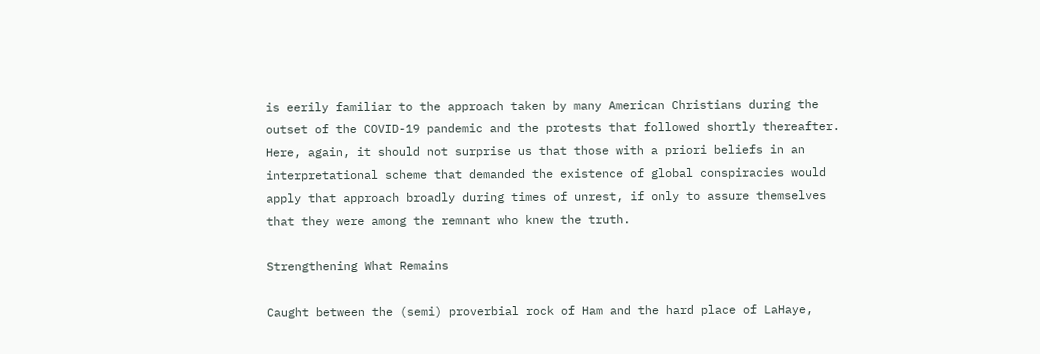is eerily familiar to the approach taken by many American Christians during the outset of the COVID-19 pandemic and the protests that followed shortly thereafter. Here, again, it should not surprise us that those with a priori beliefs in an interpretational scheme that demanded the existence of global conspiracies would apply that approach broadly during times of unrest, if only to assure themselves that they were among the remnant who knew the truth.

Strengthening What Remains

Caught between the (semi) proverbial rock of Ham and the hard place of LaHaye,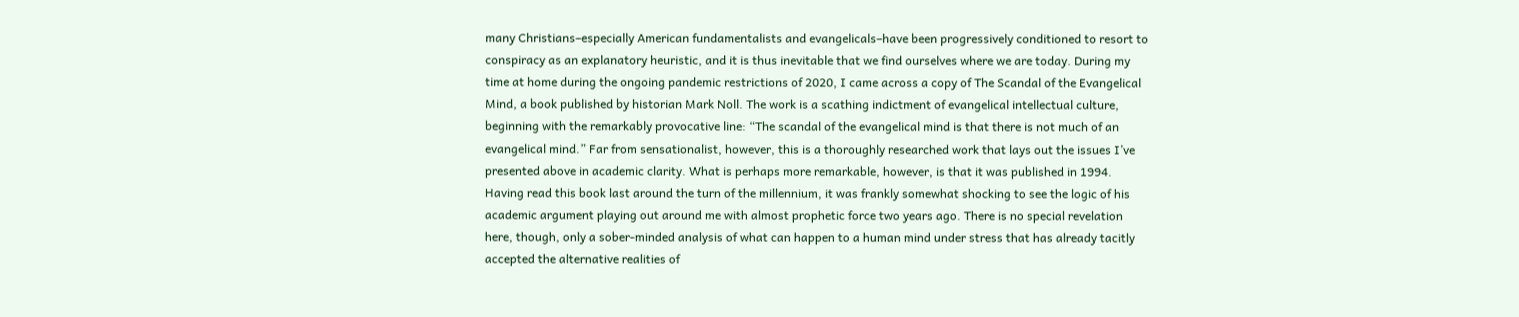many Christians–especially American fundamentalists and evangelicals–have been progressively conditioned to resort to conspiracy as an explanatory heuristic, and it is thus inevitable that we find ourselves where we are today. During my time at home during the ongoing pandemic restrictions of 2020, I came across a copy of The Scandal of the Evangelical Mind, a book published by historian Mark Noll. The work is a scathing indictment of evangelical intellectual culture, beginning with the remarkably provocative line: “The scandal of the evangelical mind is that there is not much of an evangelical mind.” Far from sensationalist, however, this is a thoroughly researched work that lays out the issues I’ve presented above in academic clarity. What is perhaps more remarkable, however, is that it was published in 1994. Having read this book last around the turn of the millennium, it was frankly somewhat shocking to see the logic of his academic argument playing out around me with almost prophetic force two years ago. There is no special revelation here, though, only a sober-minded analysis of what can happen to a human mind under stress that has already tacitly accepted the alternative realities of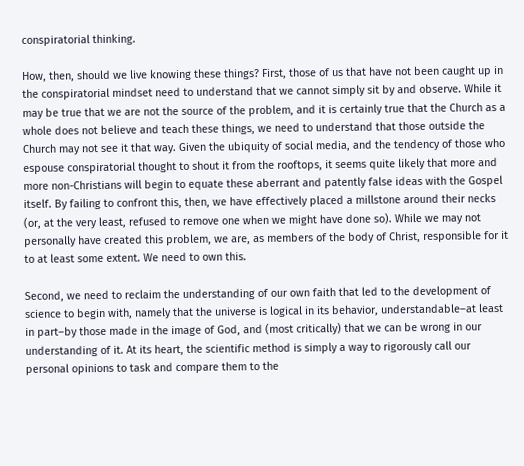conspiratorial thinking.

How, then, should we live knowing these things? First, those of us that have not been caught up in the conspiratorial mindset need to understand that we cannot simply sit by and observe. While it may be true that we are not the source of the problem, and it is certainly true that the Church as a whole does not believe and teach these things, we need to understand that those outside the Church may not see it that way. Given the ubiquity of social media, and the tendency of those who espouse conspiratorial thought to shout it from the rooftops, it seems quite likely that more and more non-Christians will begin to equate these aberrant and patently false ideas with the Gospel itself. By failing to confront this, then, we have effectively placed a millstone around their necks (or, at the very least, refused to remove one when we might have done so). While we may not personally have created this problem, we are, as members of the body of Christ, responsible for it to at least some extent. We need to own this.

Second, we need to reclaim the understanding of our own faith that led to the development of science to begin with, namely that the universe is logical in its behavior, understandable–at least in part–by those made in the image of God, and (most critically) that we can be wrong in our understanding of it. At its heart, the scientific method is simply a way to rigorously call our personal opinions to task and compare them to the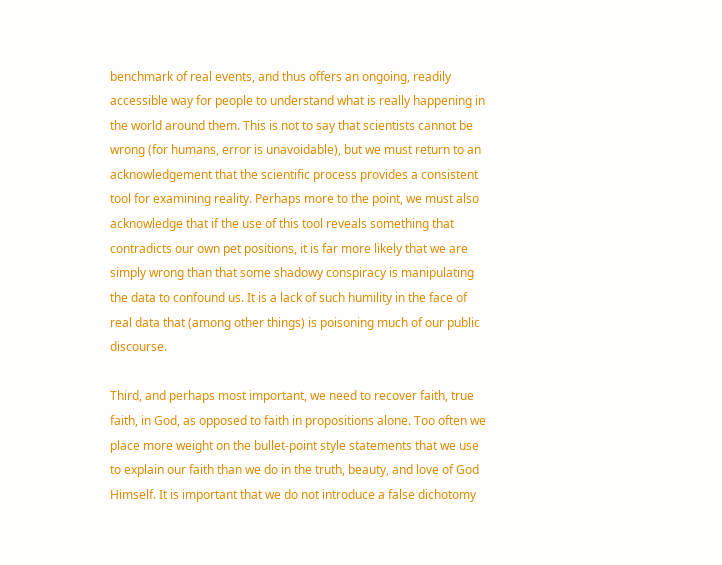benchmark of real events, and thus offers an ongoing, readily accessible way for people to understand what is really happening in the world around them. This is not to say that scientists cannot be wrong (for humans, error is unavoidable), but we must return to an acknowledgement that the scientific process provides a consistent tool for examining reality. Perhaps more to the point, we must also acknowledge that if the use of this tool reveals something that contradicts our own pet positions, it is far more likely that we are simply wrong than that some shadowy conspiracy is manipulating the data to confound us. It is a lack of such humility in the face of real data that (among other things) is poisoning much of our public discourse.

Third, and perhaps most important, we need to recover faith, true faith, in God, as opposed to faith in propositions alone. Too often we place more weight on the bullet-point style statements that we use to explain our faith than we do in the truth, beauty, and love of God Himself. It is important that we do not introduce a false dichotomy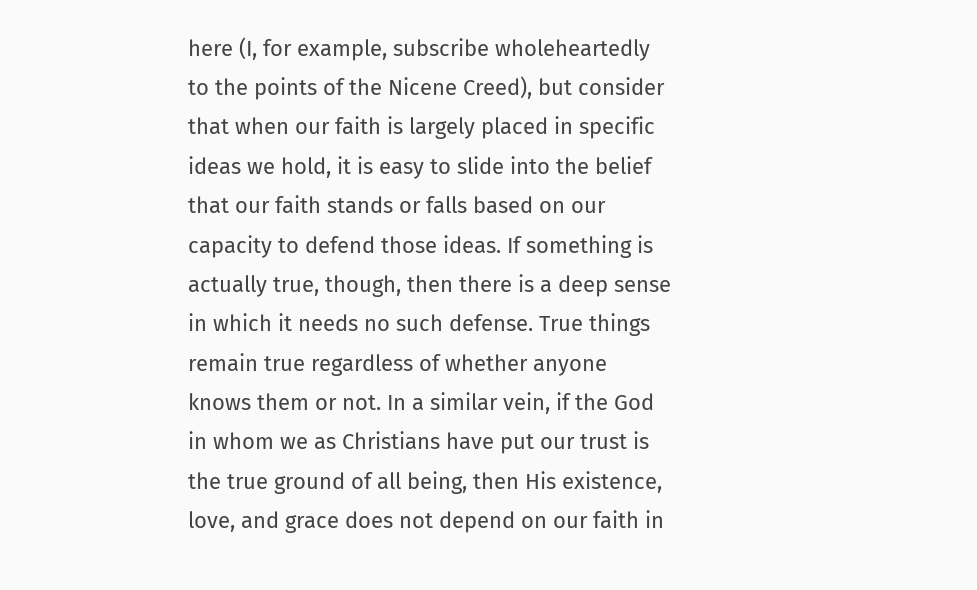here (I, for example, subscribe wholeheartedly to the points of the Nicene Creed), but consider that when our faith is largely placed in specific ideas we hold, it is easy to slide into the belief that our faith stands or falls based on our capacity to defend those ideas. If something is actually true, though, then there is a deep sense in which it needs no such defense. True things remain true regardless of whether anyone knows them or not. In a similar vein, if the God in whom we as Christians have put our trust is the true ground of all being, then His existence, love, and grace does not depend on our faith in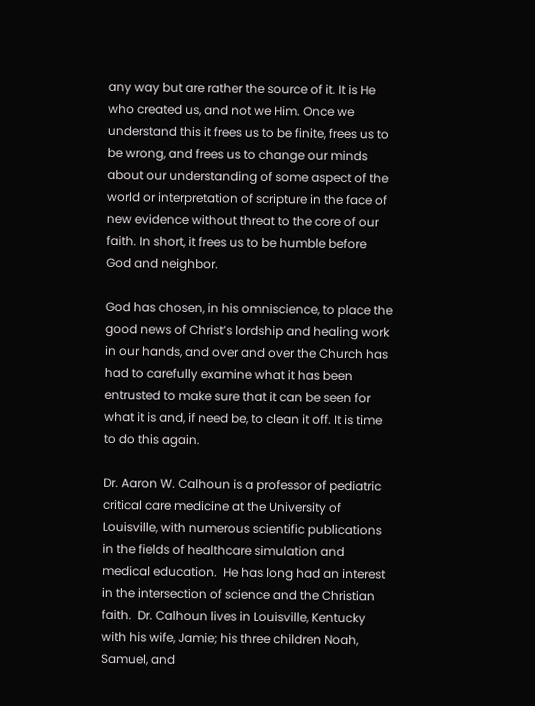any way but are rather the source of it. It is He who created us, and not we Him. Once we understand this it frees us to be finite, frees us to be wrong, and frees us to change our minds about our understanding of some aspect of the world or interpretation of scripture in the face of new evidence without threat to the core of our faith. In short, it frees us to be humble before God and neighbor.

God has chosen, in his omniscience, to place the good news of Christ’s lordship and healing work in our hands, and over and over the Church has had to carefully examine what it has been entrusted to make sure that it can be seen for what it is and, if need be, to clean it off. It is time to do this again.

Dr. Aaron W. Calhoun is a professor of pediatric critical care medicine at the University of Louisville, with numerous scientific publications in the fields of healthcare simulation and medical education.  He has long had an interest in the intersection of science and the Christian faith.  Dr. Calhoun lives in Louisville, Kentucky with his wife, Jamie; his three children Noah, Samuel, and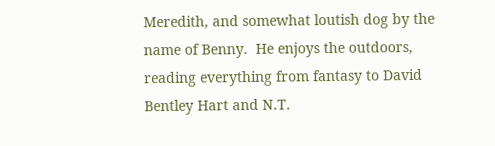Meredith, and somewhat loutish dog by the name of Benny.  He enjoys the outdoors, reading everything from fantasy to David Bentley Hart and N.T.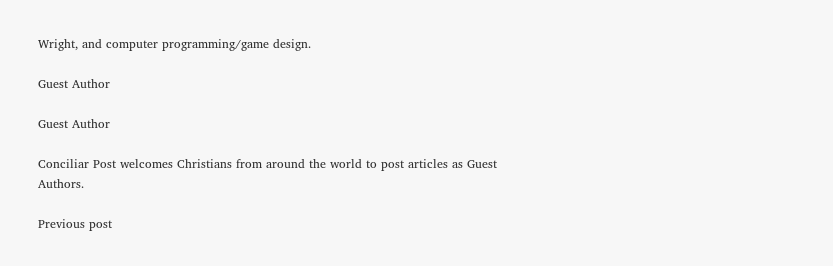Wright, and computer programming/game design.

Guest Author

Guest Author

Conciliar Post welcomes Christians from around the world to post articles as Guest Authors.

Previous post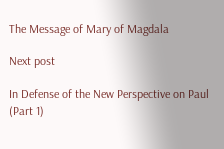The Message of Mary of Magdala

Next post

In Defense of the New Perspective on Paul (Part 1)